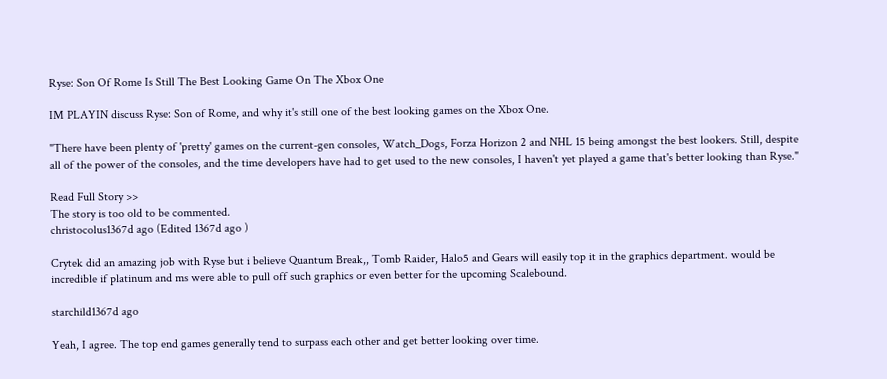Ryse: Son Of Rome Is Still The Best Looking Game On The Xbox One

IM PLAYIN discuss Ryse: Son of Rome, and why it's still one of the best looking games on the Xbox One.

"There have been plenty of 'pretty' games on the current-gen consoles, Watch_Dogs, Forza Horizon 2 and NHL 15 being amongst the best lookers. Still, despite all of the power of the consoles, and the time developers have had to get used to the new consoles, I haven't yet played a game that's better looking than Ryse."

Read Full Story >>
The story is too old to be commented.
christocolus1367d ago (Edited 1367d ago )

Crytek did an amazing job with Ryse but i believe Quantum Break,, Tomb Raider, Halo5 and Gears will easily top it in the graphics department. would be incredible if platinum and ms were able to pull off such graphics or even better for the upcoming Scalebound.

starchild1367d ago

Yeah, I agree. The top end games generally tend to surpass each other and get better looking over time.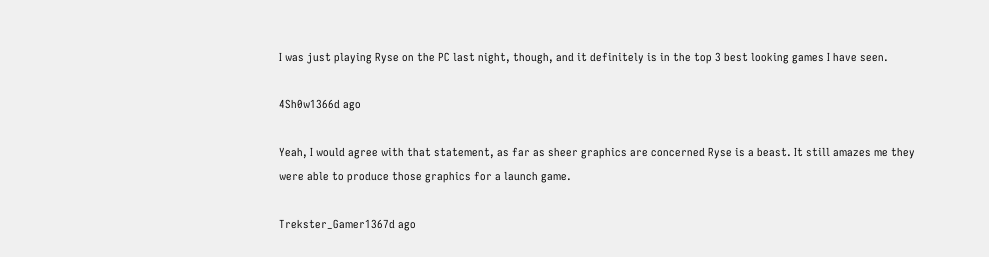I was just playing Ryse on the PC last night, though, and it definitely is in the top 3 best looking games I have seen.

4Sh0w1366d ago

Yeah, I would agree with that statement, as far as sheer graphics are concerned Ryse is a beast. It still amazes me they were able to produce those graphics for a launch game.

Trekster_Gamer1367d ago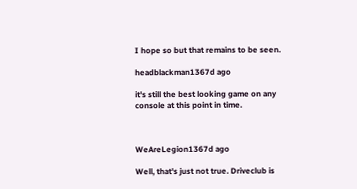I hope so but that remains to be seen.

headblackman1367d ago

it's still the best looking game on any console at this point in time.



WeAreLegion1367d ago

Well, that's just not true. Driveclub is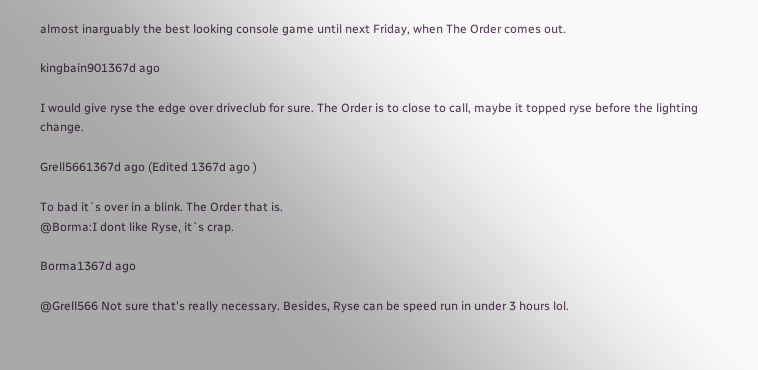almost inarguably the best looking console game until next Friday, when The Order comes out.

kingbain901367d ago

I would give ryse the edge over driveclub for sure. The Order is to close to call, maybe it topped ryse before the lighting change.

Grell5661367d ago (Edited 1367d ago )

To bad it`s over in a blink. The Order that is.
@Borma:I dont like Ryse, it`s crap.

Borma1367d ago

@Grell566 Not sure that's really necessary. Besides, Ryse can be speed run in under 3 hours lol.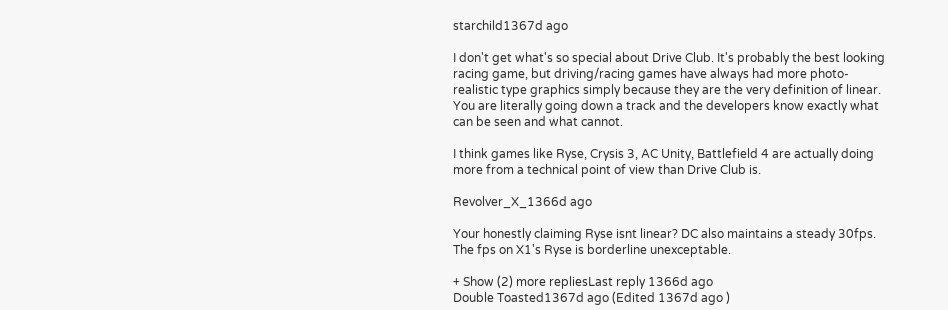starchild1367d ago

I don't get what's so special about Drive Club. It's probably the best looking racing game, but driving/racing games have always had more photo-realistic type graphics simply because they are the very definition of linear. You are literally going down a track and the developers know exactly what can be seen and what cannot.

I think games like Ryse, Crysis 3, AC Unity, Battlefield 4 are actually doing more from a technical point of view than Drive Club is.

Revolver_X_1366d ago

Your honestly claiming Ryse isnt linear? DC also maintains a steady 30fps. The fps on X1's Ryse is borderline unexceptable.

+ Show (2) more repliesLast reply 1366d ago
Double Toasted1367d ago (Edited 1367d ago )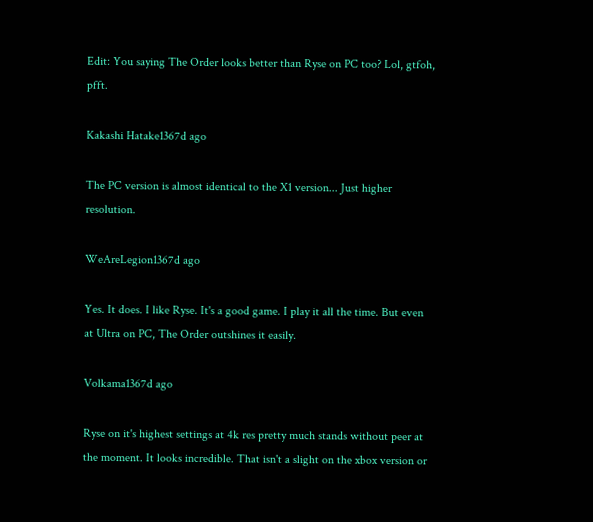Edit: You saying The Order looks better than Ryse on PC too? Lol, gtfoh, pfft.

Kakashi Hatake1367d ago

The PC version is almost identical to the X1 version... Just higher resolution.

WeAreLegion1367d ago

Yes. It does. I like Ryse. It's a good game. I play it all the time. But even at Ultra on PC, The Order outshines it easily.

Volkama1367d ago

Ryse on it's highest settings at 4k res pretty much stands without peer at the moment. It looks incredible. That isn't a slight on the xbox version or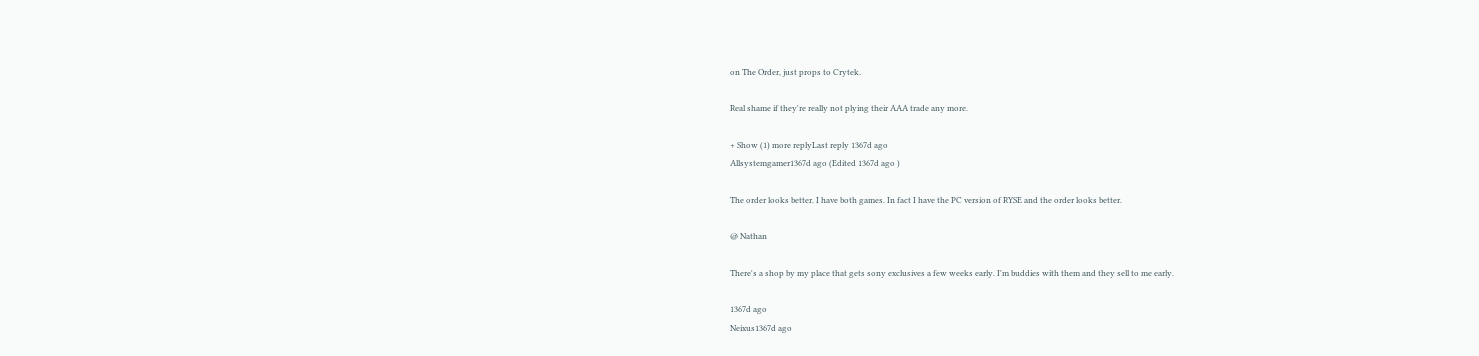on The Order, just props to Crytek.

Real shame if they're really not plying their AAA trade any more.

+ Show (1) more replyLast reply 1367d ago
Allsystemgamer1367d ago (Edited 1367d ago )

The order looks better. I have both games. In fact I have the PC version of RYSE and the order looks better.

@ Nathan

There's a shop by my place that gets sony exclusives a few weeks early. I'm buddies with them and they sell to me early.

1367d ago
Neixus1367d ago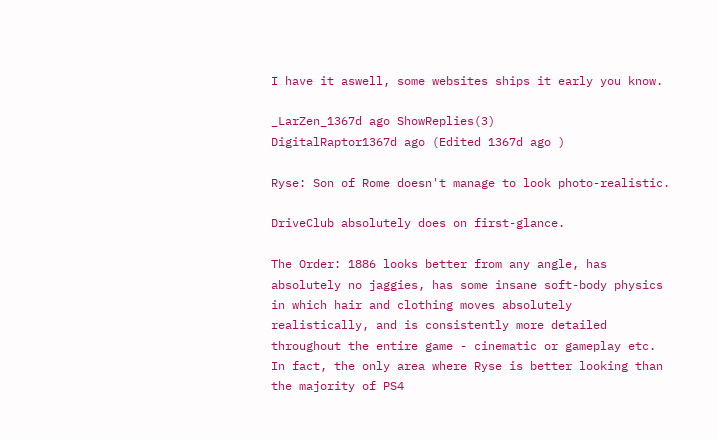I have it aswell, some websites ships it early you know.

_LarZen_1367d ago ShowReplies(3)
DigitalRaptor1367d ago (Edited 1367d ago )

Ryse: Son of Rome doesn't manage to look photo-realistic.

DriveClub absolutely does on first-glance.

The Order: 1886 looks better from any angle, has absolutely no jaggies, has some insane soft-body physics in which hair and clothing moves absolutely realistically, and is consistently more detailed throughout the entire game - cinematic or gameplay etc. In fact, the only area where Ryse is better looking than the majority of PS4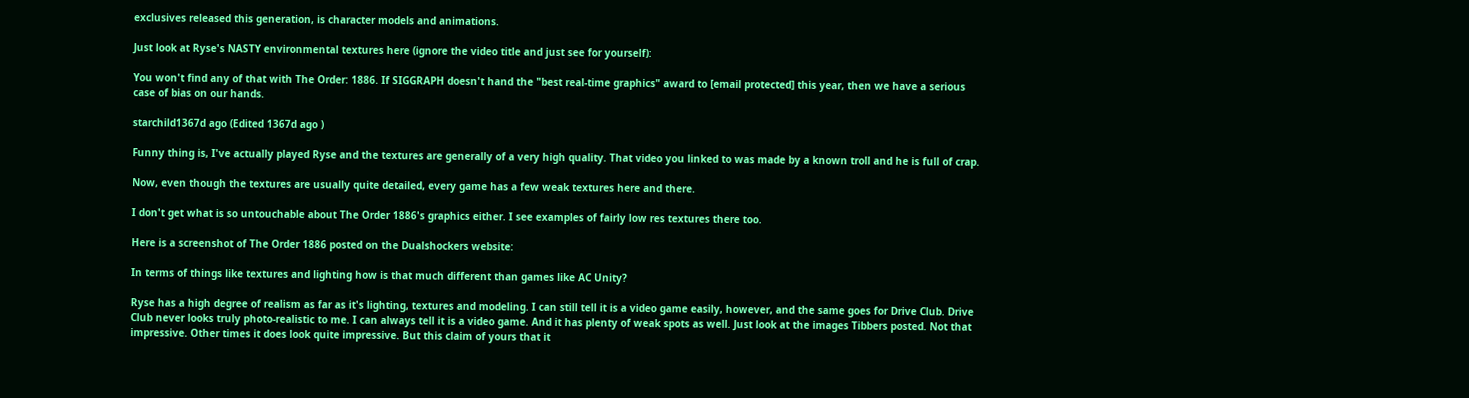exclusives released this generation, is character models and animations.

Just look at Ryse's NASTY environmental textures here (ignore the video title and just see for yourself):

You won't find any of that with The Order: 1886. If SIGGRAPH doesn't hand the "best real-time graphics" award to [email protected] this year, then we have a serious case of bias on our hands.

starchild1367d ago (Edited 1367d ago )

Funny thing is, I've actually played Ryse and the textures are generally of a very high quality. That video you linked to was made by a known troll and he is full of crap.

Now, even though the textures are usually quite detailed, every game has a few weak textures here and there.

I don't get what is so untouchable about The Order 1886's graphics either. I see examples of fairly low res textures there too.

Here is a screenshot of The Order 1886 posted on the Dualshockers website:

In terms of things like textures and lighting how is that much different than games like AC Unity?

Ryse has a high degree of realism as far as it's lighting, textures and modeling. I can still tell it is a video game easily, however, and the same goes for Drive Club. Drive Club never looks truly photo-realistic to me. I can always tell it is a video game. And it has plenty of weak spots as well. Just look at the images Tibbers posted. Not that impressive. Other times it does look quite impressive. But this claim of yours that it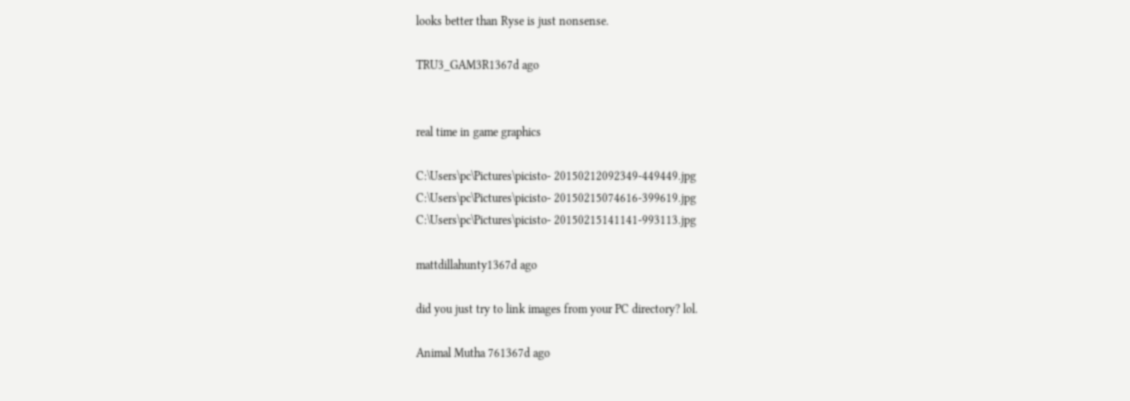looks better than Ryse is just nonsense.

TRU3_GAM3R1367d ago


real time in game graphics

C:\Users\pc\Pictures\picisto- 20150212092349-449449.jpg
C:\Users\pc\Pictures\picisto- 20150215074616-399619.jpg
C:\Users\pc\Pictures\picisto- 20150215141141-993113.jpg

mattdillahunty1367d ago

did you just try to link images from your PC directory? lol.

Animal Mutha 761367d ago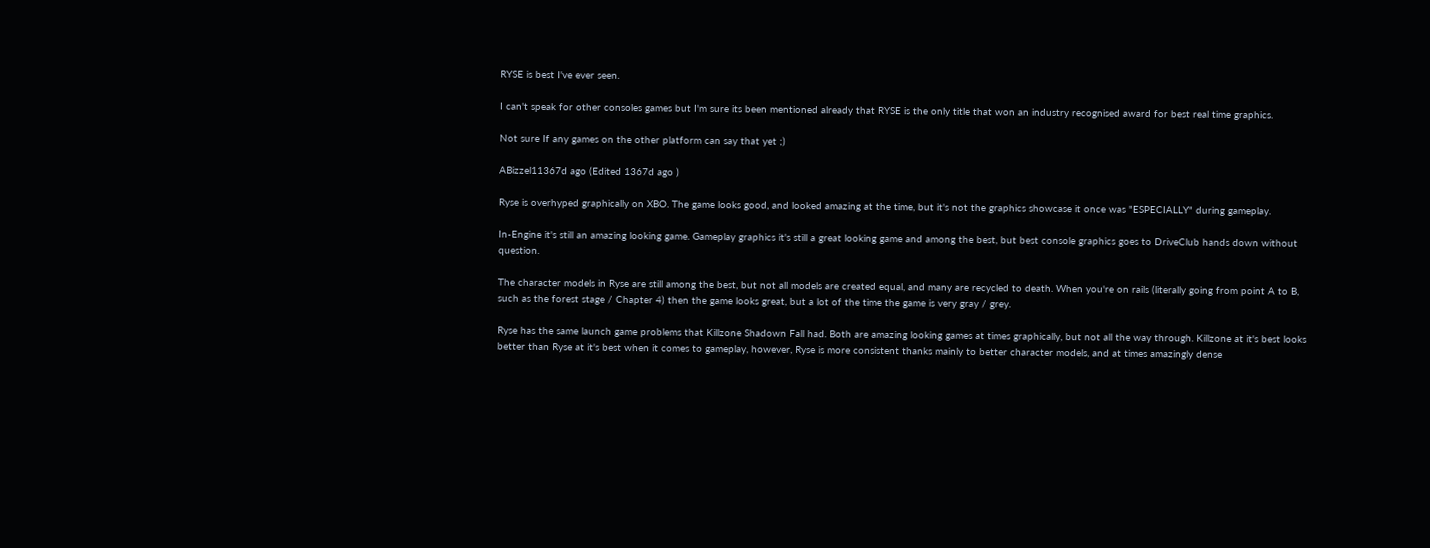RYSE is best I've ever seen.

I can't speak for other consoles games but I'm sure its been mentioned already that RYSE is the only title that won an industry recognised award for best real time graphics.

Not sure If any games on the other platform can say that yet ;)

ABizzel11367d ago (Edited 1367d ago )

Ryse is overhyped graphically on XBO. The game looks good, and looked amazing at the time, but it's not the graphics showcase it once was "ESPECIALLY" during gameplay.

In-Engine it's still an amazing looking game. Gameplay graphics it's still a great looking game and among the best, but best console graphics goes to DriveClub hands down without question.

The character models in Ryse are still among the best, but not all models are created equal, and many are recycled to death. When you're on rails (literally going from point A to B, such as the forest stage / Chapter 4) then the game looks great, but a lot of the time the game is very gray / grey.

Ryse has the same launch game problems that Killzone Shadown Fall had. Both are amazing looking games at times graphically, but not all the way through. Killzone at it's best looks better than Ryse at it's best when it comes to gameplay, however, Ryse is more consistent thanks mainly to better character models, and at times amazingly dense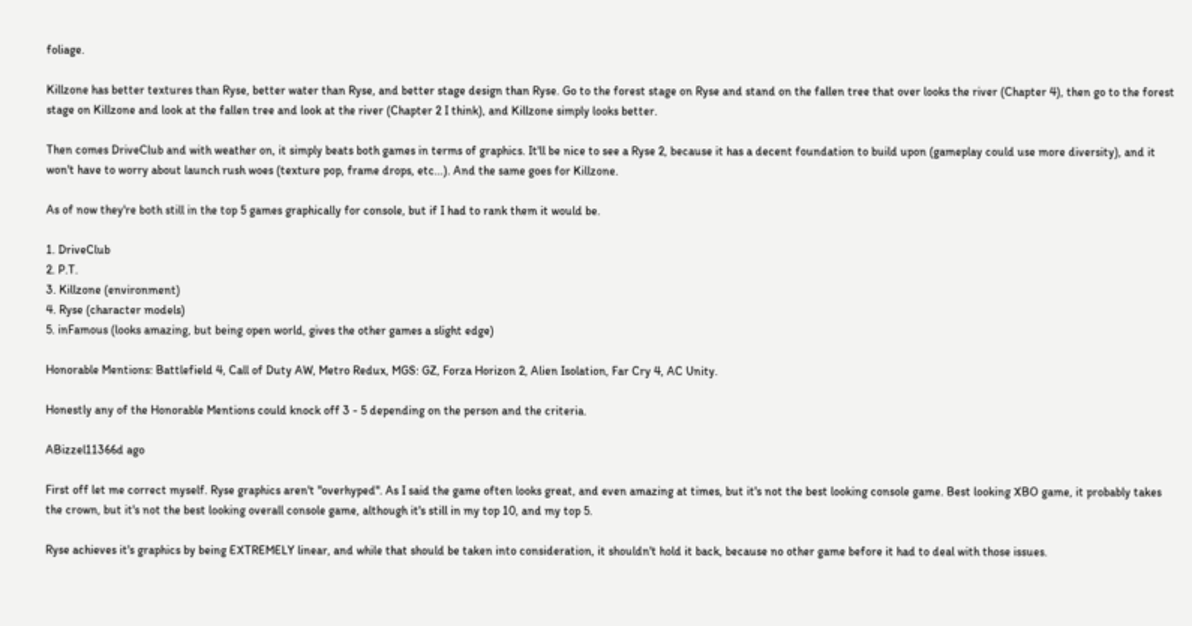foliage.

Killzone has better textures than Ryse, better water than Ryse, and better stage design than Ryse. Go to the forest stage on Ryse and stand on the fallen tree that over looks the river (Chapter 4), then go to the forest stage on Killzone and look at the fallen tree and look at the river (Chapter 2 I think), and Killzone simply looks better.

Then comes DriveClub and with weather on, it simply beats both games in terms of graphics. It'll be nice to see a Ryse 2, because it has a decent foundation to build upon (gameplay could use more diversity), and it won't have to worry about launch rush woes (texture pop, frame drops, etc...). And the same goes for Killzone.

As of now they're both still in the top 5 games graphically for console, but if I had to rank them it would be.

1. DriveClub
2. P.T.
3. Killzone (environment)
4. Ryse (character models)
5. inFamous (looks amazing, but being open world, gives the other games a slight edge)

Honorable Mentions: Battlefield 4, Call of Duty AW, Metro Redux, MGS: GZ, Forza Horizon 2, Alien Isolation, Far Cry 4, AC Unity.

Honestly any of the Honorable Mentions could knock off 3 - 5 depending on the person and the criteria.

ABizzel11366d ago

First off let me correct myself. Ryse graphics aren't "overhyped". As I said the game often looks great, and even amazing at times, but it's not the best looking console game. Best looking XBO game, it probably takes the crown, but it's not the best looking overall console game, although it's still in my top 10, and my top 5.

Ryse achieves it's graphics by being EXTREMELY linear, and while that should be taken into consideration, it shouldn't hold it back, because no other game before it had to deal with those issues.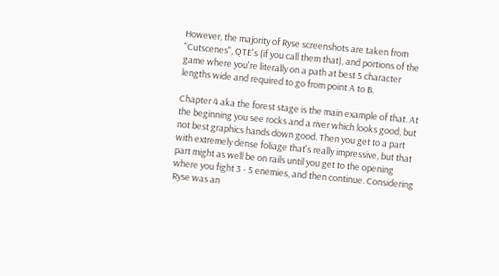However, the majority of Ryse screenshots are taken from "Cutscenes", QTE's (if you call them that), and portions of the game where you're literally on a path at best 5 character lengths wide and required to go from point A to B.

Chapter 4 aka the forest stage is the main example of that. At the beginning you see rocks and a river which looks good, but not best graphics hands down good. Then you get to a part with extremely dense foliage that's really impressive, but that part might as well be on rails until you get to the opening where you fight 3 - 5 enemies, and then continue. Considering Ryse was an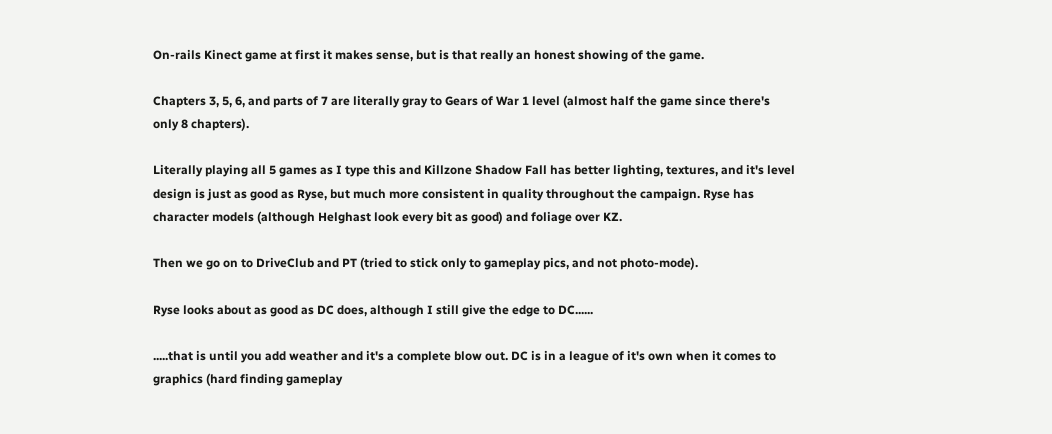On-rails Kinect game at first it makes sense, but is that really an honest showing of the game.

Chapters 3, 5, 6, and parts of 7 are literally gray to Gears of War 1 level (almost half the game since there's only 8 chapters).

Literally playing all 5 games as I type this and Killzone Shadow Fall has better lighting, textures, and it's level design is just as good as Ryse, but much more consistent in quality throughout the campaign. Ryse has character models (although Helghast look every bit as good) and foliage over KZ.

Then we go on to DriveClub and PT (tried to stick only to gameplay pics, and not photo-mode).

Ryse looks about as good as DC does, although I still give the edge to DC......

.....that is until you add weather and it's a complete blow out. DC is in a league of it's own when it comes to graphics (hard finding gameplay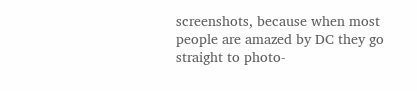screenshots, because when most people are amazed by DC they go straight to photo-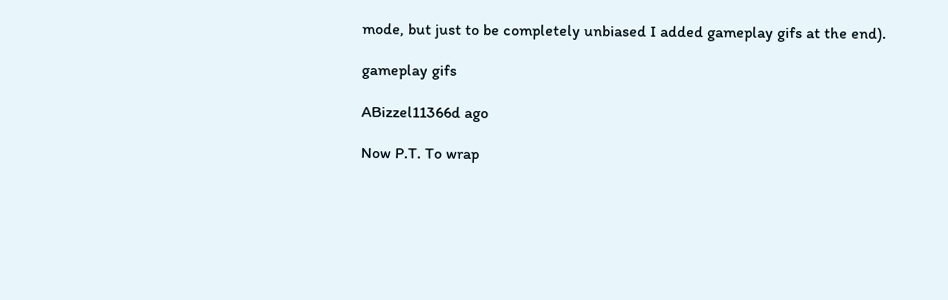mode, but just to be completely unbiased I added gameplay gifs at the end).

gameplay gifs

ABizzel11366d ago

Now P.T. To wrap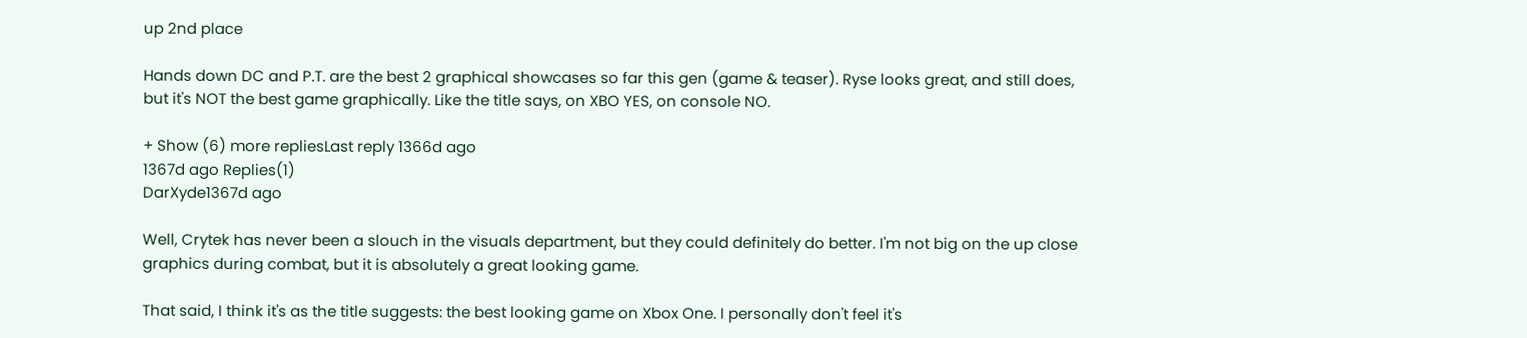up 2nd place

Hands down DC and P.T. are the best 2 graphical showcases so far this gen (game & teaser). Ryse looks great, and still does, but it's NOT the best game graphically. Like the title says, on XBO YES, on console NO.

+ Show (6) more repliesLast reply 1366d ago
1367d ago Replies(1)
DarXyde1367d ago

Well, Crytek has never been a slouch in the visuals department, but they could definitely do better. I'm not big on the up close graphics during combat, but it is absolutely a great looking game.

That said, I think it's as the title suggests: the best looking game on Xbox One. I personally don't feel it's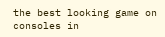the best looking game on consoles in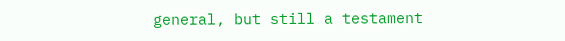general, but still a testament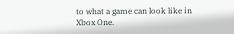to what a game can look like in Xbox One.